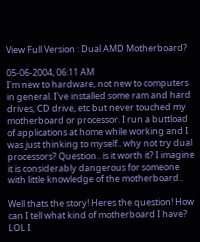View Full Version : Dual AMD Motherboard?

05-06-2004, 06:11 AM
I'm new to hardware, not new to computers in general. I've installed some ram and hard drives, CD drive, etc but never touched my motherboard or processor. I run a buttload of applications at home while working and I was just thinking to myself.. why not try dual processors? Question.. is it worth it? I imagine it is considerably dangerous for someone with little knowledge of the motherboard..

Well thats the story! Heres the question! How can I tell what kind of motherboard I have? LOL I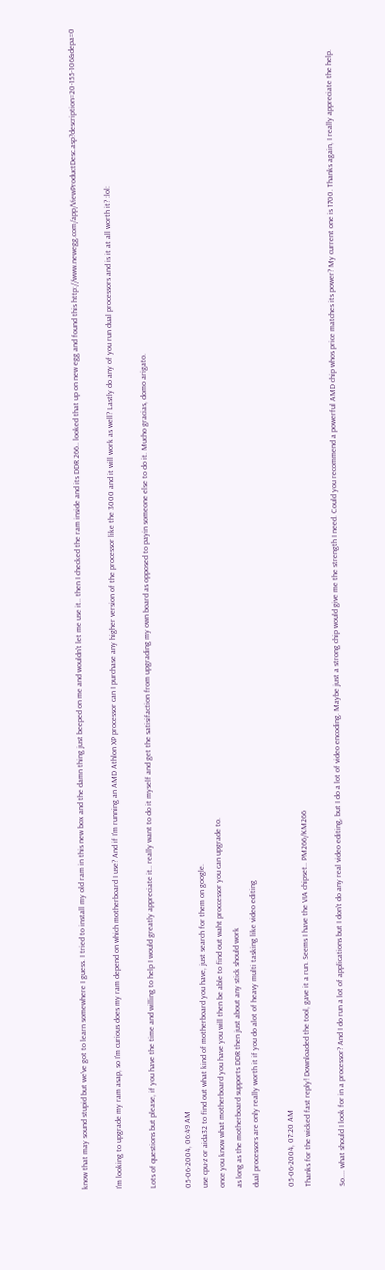know that may sound stupid but we've got to learn somewhere I guess. I tried to install my old ram in this new box and the damn thing just beeped on me and wouldn't let me use it.. then I checked the ram inside and its DDR 266.. looked that up on new egg and found this http://www.newegg.com/app/ViewProductDesc.asp?description=20-155-106&depa=0

I'm looking to upgrade my ram asap, so I'm curious does my ram depend on which motherboard I use? And if I'm running an AMD Athlon XP processor can I purchase any higher version of the processor like the 3000 and it will work as well? Lastly do any of you run dual processors and is it at all worth it? :lol:

Lots of questions but please, if you have the time and willing to help I would greatly appreciate it.. really want to do it myself and get the satisifaction from upgrading my own board as opposed to payin someone else to do it. Mucho gracias, domo arigato.

05-06-2004, 06:49 AM
use cpu-z or aida32 to find out what kind of motherboard you have, just search for them on google.
once you know what motherboard you have you will then be able to find out waht proccessor you can upgrade to.
as long as the motherboard supports DDR then just about any stick should work
dual processors are only really worth it if you do alot of heavy multi tasking like video editing

05-06-2004, 07:20 AM
Thanks for the wicked fast reply! Downloaded the tool, gave it a run. Seems I have the VIA chipset.. PM266/KM266

So.... what should I look for in a processor? And I do run a lot of applications but I don't do any real video editing, but I do a lot of video encoding. Maybe just a strong chip would give me the strength I need. Could you recommend a powerful AMD chip whos price matches its power? My current one is 1700. Thanks again, I really appreciate the help.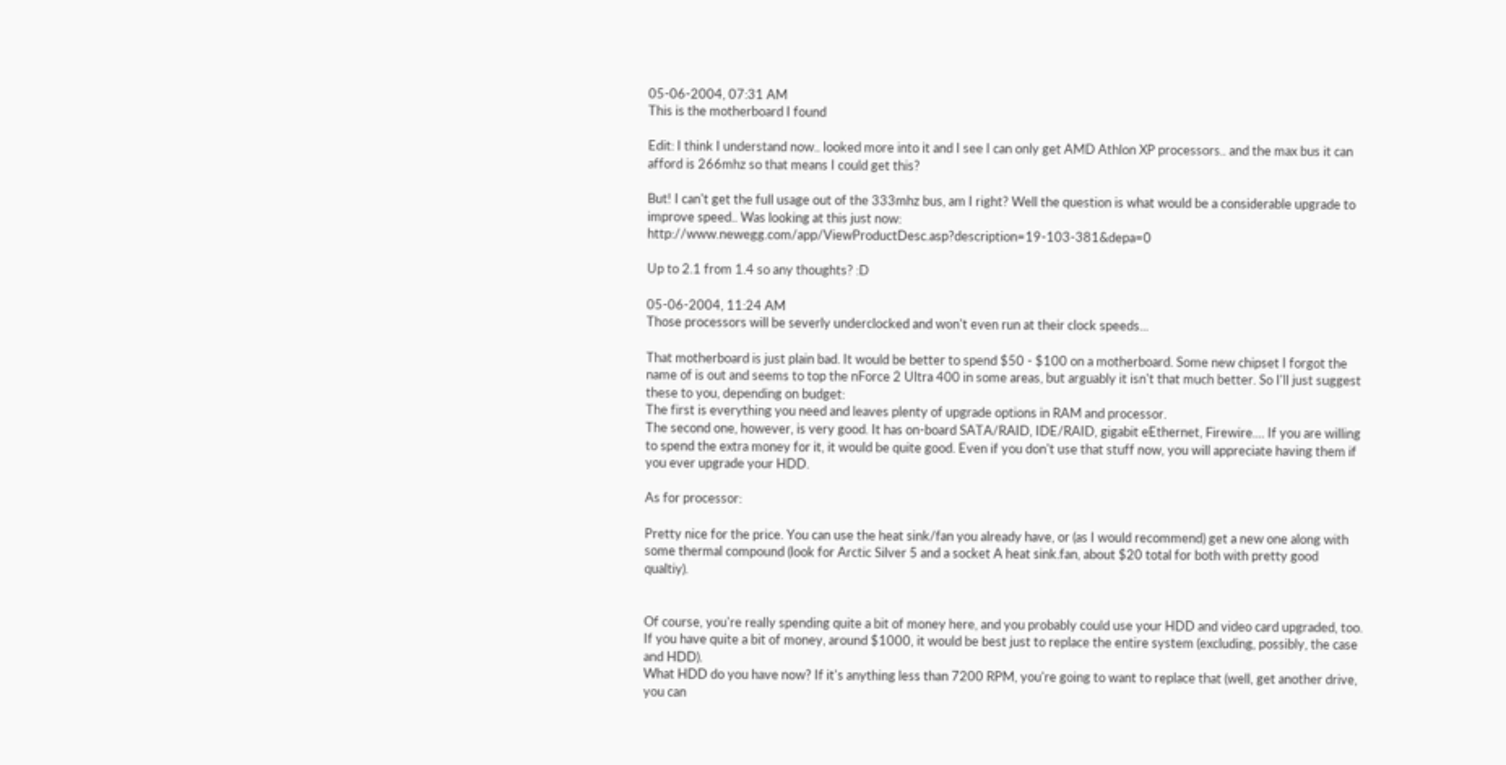05-06-2004, 07:31 AM
This is the motherboard I found

Edit: I think I understand now.. looked more into it and I see I can only get AMD Athlon XP processors.. and the max bus it can afford is 266mhz so that means I could get this?

But! I can't get the full usage out of the 333mhz bus, am I right? Well the question is what would be a considerable upgrade to improve speed.. Was looking at this just now: http://www.newegg.com/app/ViewProductDesc.asp?description=19-103-381&depa=0

Up to 2.1 from 1.4 so any thoughts? :D

05-06-2004, 11:24 AM
Those processors will be severly underclocked and won't even run at their clock speeds...

That motherboard is just plain bad. It would be better to spend $50 - $100 on a motherboard. Some new chipset I forgot the name of is out and seems to top the nForce 2 Ultra 400 in some areas, but arguably it isn't that much better. So I'll just suggest these to you, depending on budget:
The first is everything you need and leaves plenty of upgrade options in RAM and processor.
The second one, however, is very good. It has on-board SATA/RAID, IDE/RAID, gigabit eEthernet, Firewire.... If you are willing to spend the extra money for it, it would be quite good. Even if you don't use that stuff now, you will appreciate having them if you ever upgrade your HDD.

As for processor:

Pretty nice for the price. You can use the heat sink/fan you already have, or (as I would recommend) get a new one along with some thermal compound (look for Arctic Silver 5 and a socket A heat sink.fan, about $20 total for both with pretty good qualtiy).


Of course, you're really spending quite a bit of money here, and you probably could use your HDD and video card upgraded, too. If you have quite a bit of money, around $1000, it would be best just to replace the entire system (excluding, possibly, the case and HDD).
What HDD do you have now? If it's anything less than 7200 RPM, you're going to want to replace that (well, get another drive, you can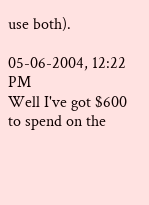use both).

05-06-2004, 12:22 PM
Well I've got $600 to spend on the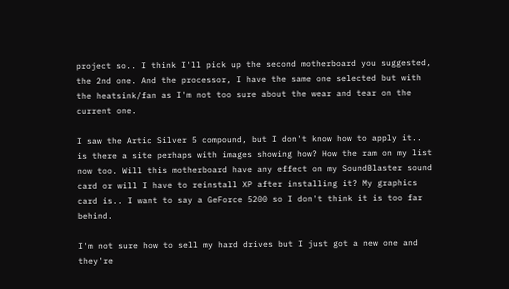project so.. I think I'll pick up the second motherboard you suggested, the 2nd one. And the processor, I have the same one selected but with the heatsink/fan as I'm not too sure about the wear and tear on the current one.

I saw the Artic Silver 5 compound, but I don't know how to apply it.. is there a site perhaps with images showing how? How the ram on my list now too. Will this motherboard have any effect on my SoundBlaster sound card or will I have to reinstall XP after installing it? My graphics card is.. I want to say a GeForce 5200 so I don't think it is too far behind.

I'm not sure how to sell my hard drives but I just got a new one and they're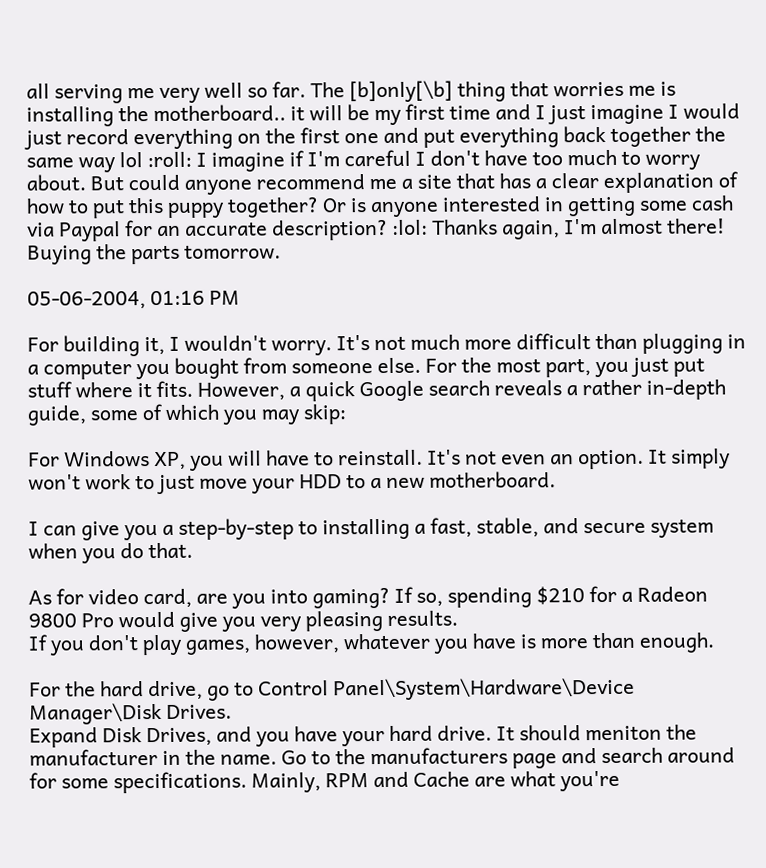all serving me very well so far. The [b]only[\b] thing that worries me is installing the motherboard.. it will be my first time and I just imagine I would just record everything on the first one and put everything back together the same way lol :roll: I imagine if I'm careful I don't have too much to worry about. But could anyone recommend me a site that has a clear explanation of how to put this puppy together? Or is anyone interested in getting some cash via Paypal for an accurate description? :lol: Thanks again, I'm almost there! Buying the parts tomorrow.

05-06-2004, 01:16 PM

For building it, I wouldn't worry. It's not much more difficult than plugging in a computer you bought from someone else. For the most part, you just put stuff where it fits. However, a quick Google search reveals a rather in-depth guide, some of which you may skip:

For Windows XP, you will have to reinstall. It's not even an option. It simply won't work to just move your HDD to a new motherboard.

I can give you a step-by-step to installing a fast, stable, and secure system when you do that.

As for video card, are you into gaming? If so, spending $210 for a Radeon 9800 Pro would give you very pleasing results.
If you don't play games, however, whatever you have is more than enough.

For the hard drive, go to Control Panel\System\Hardware\Device Manager\Disk Drives.
Expand Disk Drives, and you have your hard drive. It should meniton the manufacturer in the name. Go to the manufacturers page and search around for some specifications. Mainly, RPM and Cache are what you're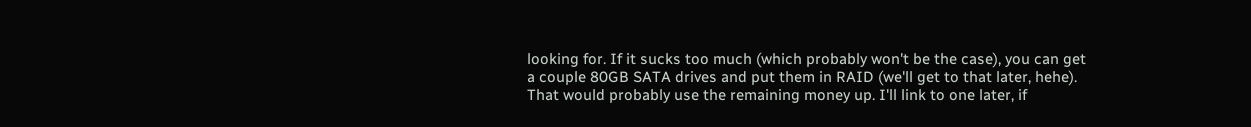looking for. If it sucks too much (which probably won't be the case), you can get a couple 80GB SATA drives and put them in RAID (we'll get to that later, hehe). That would probably use the remaining money up. I'll link to one later, if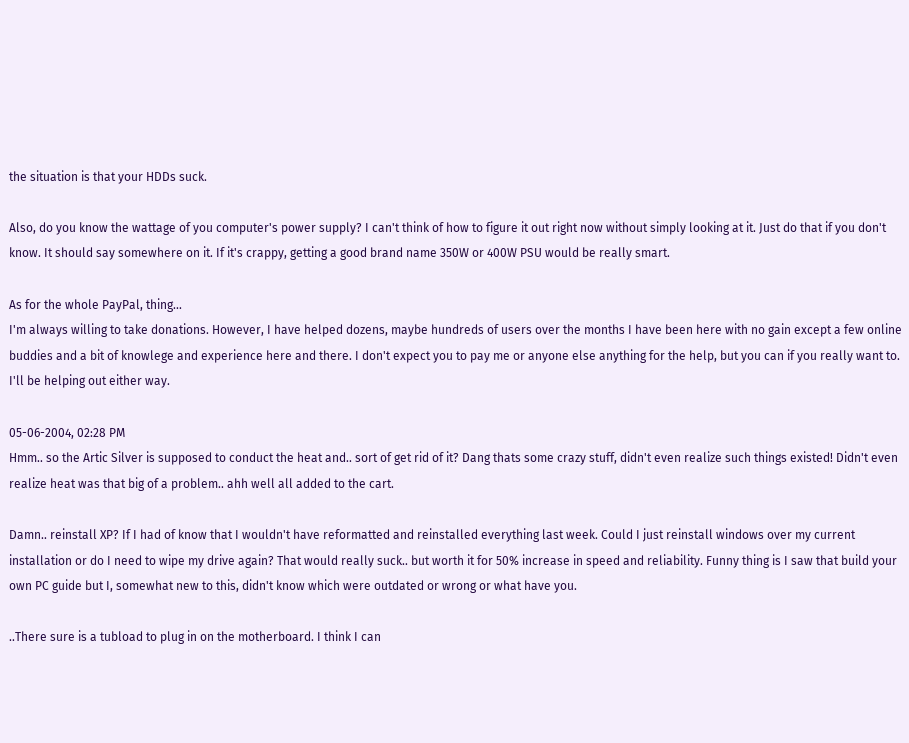the situation is that your HDDs suck.

Also, do you know the wattage of you computer's power supply? I can't think of how to figure it out right now without simply looking at it. Just do that if you don't know. It should say somewhere on it. If it's crappy, getting a good brand name 350W or 400W PSU would be really smart.

As for the whole PayPal, thing...
I'm always willing to take donations. However, I have helped dozens, maybe hundreds of users over the months I have been here with no gain except a few online buddies and a bit of knowlege and experience here and there. I don't expect you to pay me or anyone else anything for the help, but you can if you really want to. I'll be helping out either way.

05-06-2004, 02:28 PM
Hmm.. so the Artic Silver is supposed to conduct the heat and.. sort of get rid of it? Dang thats some crazy stuff, didn't even realize such things existed! Didn't even realize heat was that big of a problem.. ahh well all added to the cart.

Damn.. reinstall XP? If I had of know that I wouldn't have reformatted and reinstalled everything last week. Could I just reinstall windows over my current installation or do I need to wipe my drive again? That would really suck.. but worth it for 50% increase in speed and reliability. Funny thing is I saw that build your own PC guide but I, somewhat new to this, didn't know which were outdated or wrong or what have you.

..There sure is a tubload to plug in on the motherboard. I think I can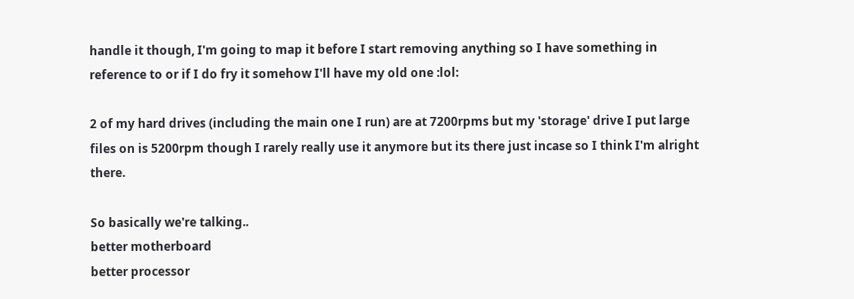handle it though, I'm going to map it before I start removing anything so I have something in reference to or if I do fry it somehow I'll have my old one :lol:

2 of my hard drives (including the main one I run) are at 7200rpms but my 'storage' drive I put large files on is 5200rpm though I rarely really use it anymore but its there just incase so I think I'm alright there.

So basically we're talking..
better motherboard
better processor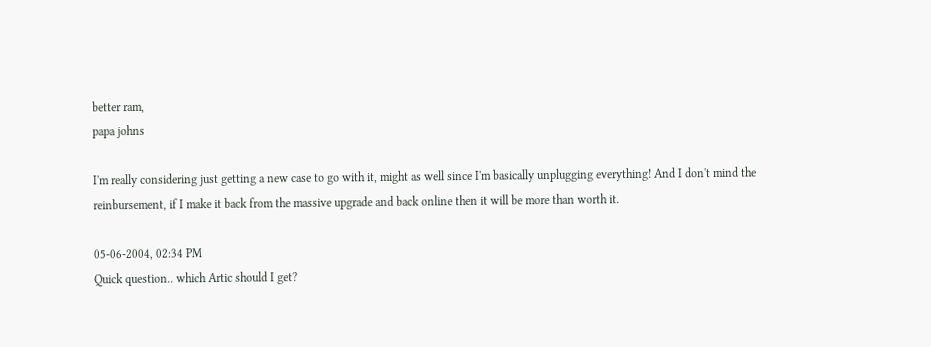better ram,
papa johns

I'm really considering just getting a new case to go with it, might as well since I'm basically unplugging everything! And I don't mind the reinbursement, if I make it back from the massive upgrade and back online then it will be more than worth it.

05-06-2004, 02:34 PM
Quick question.. which Artic should I get?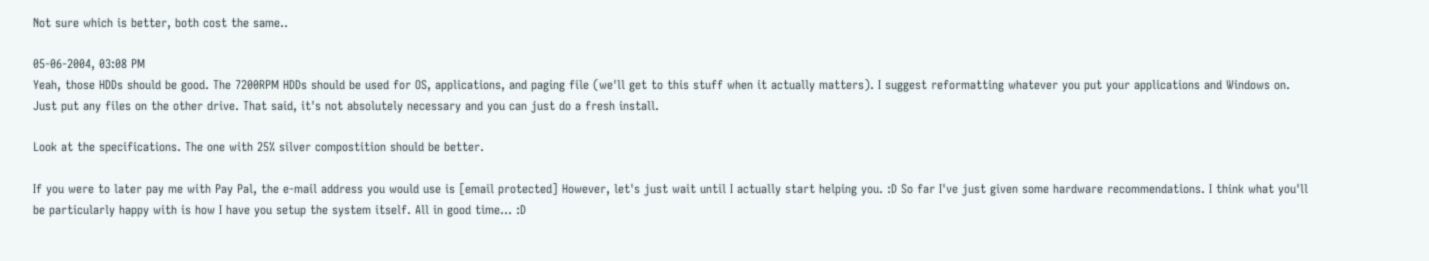Not sure which is better, both cost the same..

05-06-2004, 03:08 PM
Yeah, those HDDs should be good. The 7200RPM HDDs should be used for OS, applications, and paging file (we'll get to this stuff when it actually matters). I suggest reformatting whatever you put your applications and Windows on. Just put any files on the other drive. That said, it's not absolutely necessary and you can just do a fresh install.

Look at the specifications. The one with 25% silver compostition should be better.

If you were to later pay me with Pay Pal, the e-mail address you would use is [email protected] However, let's just wait until I actually start helping you. :D So far I've just given some hardware recommendations. I think what you'll be particularly happy with is how I have you setup the system itself. All in good time... :D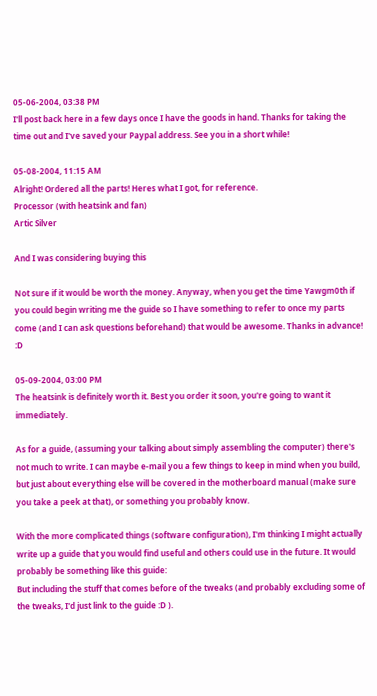05-06-2004, 03:38 PM
I'll post back here in a few days once I have the goods in hand. Thanks for taking the time out and I've saved your Paypal address. See you in a short while!

05-08-2004, 11:15 AM
Alright! Ordered all the parts! Heres what I got, for reference.
Processor (with heatsink and fan)
Artic Silver

And I was considering buying this

Not sure if it would be worth the money. Anyway, when you get the time Yawgm0th if you could begin writing me the guide so I have something to refer to once my parts come (and I can ask questions beforehand) that would be awesome. Thanks in advance! :D

05-09-2004, 03:00 PM
The heatsink is definitely worth it. Best you order it soon, you're going to want it immediately.

As for a guide, (assuming your talking about simply assembling the computer) there's not much to write. I can maybe e-mail you a few things to keep in mind when you build, but just about everything else will be covered in the motherboard manual (make sure you take a peek at that), or something you probably know.

With the more complicated things (software configuration), I'm thinking I might actually write up a guide that you would find useful and others could use in the future. It would probably be something like this guide:
But including the stuff that comes before of the tweaks (and probably excluding some of the tweaks, I'd just link to the guide :D ).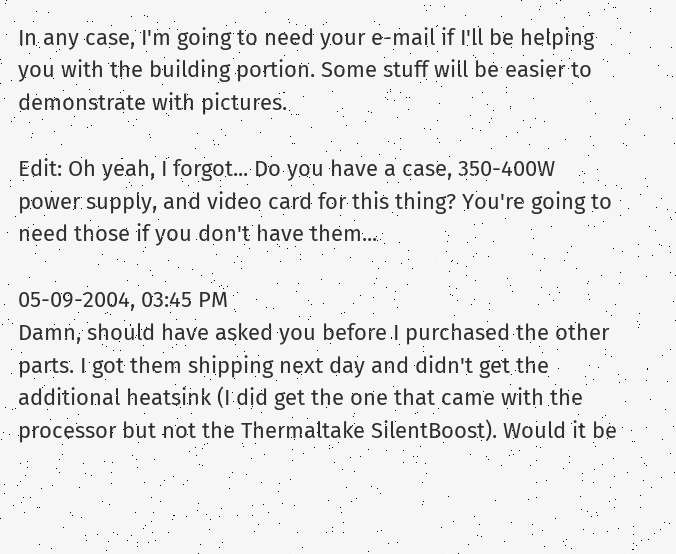In any case, I'm going to need your e-mail if I'll be helping you with the building portion. Some stuff will be easier to demonstrate with pictures.

Edit: Oh yeah, I forgot... Do you have a case, 350-400W power supply, and video card for this thing? You're going to need those if you don't have them...

05-09-2004, 03:45 PM
Damn, should have asked you before I purchased the other parts. I got them shipping next day and didn't get the additional heatsink (I did get the one that came with the processor but not the Thermaltake SilentBoost). Would it be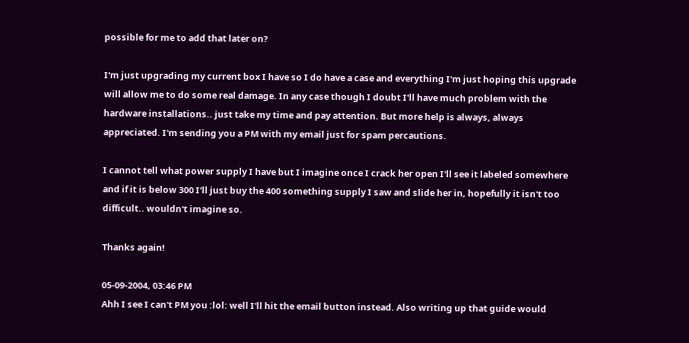possible for me to add that later on?

I'm just upgrading my current box I have so I do have a case and everything I'm just hoping this upgrade will allow me to do some real damage. In any case though I doubt I'll have much problem with the hardware installations.. just take my time and pay attention. But more help is always, always appreciated. I'm sending you a PM with my email just for spam percautions.

I cannot tell what power supply I have but I imagine once I crack her open I'll see it labeled somewhere and if it is below 300 I'll just buy the 400 something supply I saw and slide her in, hopefully it isn't too difficult.. wouldn't imagine so.

Thanks again!

05-09-2004, 03:46 PM
Ahh I see I can't PM you :lol: well I'll hit the email button instead. Also writing up that guide would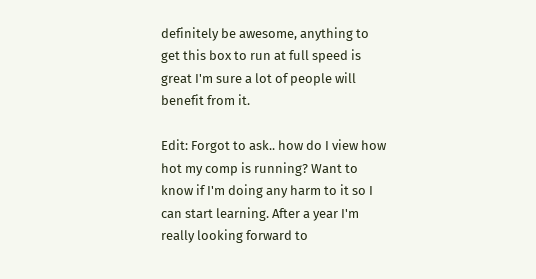definitely be awesome, anything to get this box to run at full speed is great I'm sure a lot of people will benefit from it.

Edit: Forgot to ask.. how do I view how hot my comp is running? Want to know if I'm doing any harm to it so I can start learning. After a year I'm really looking forward to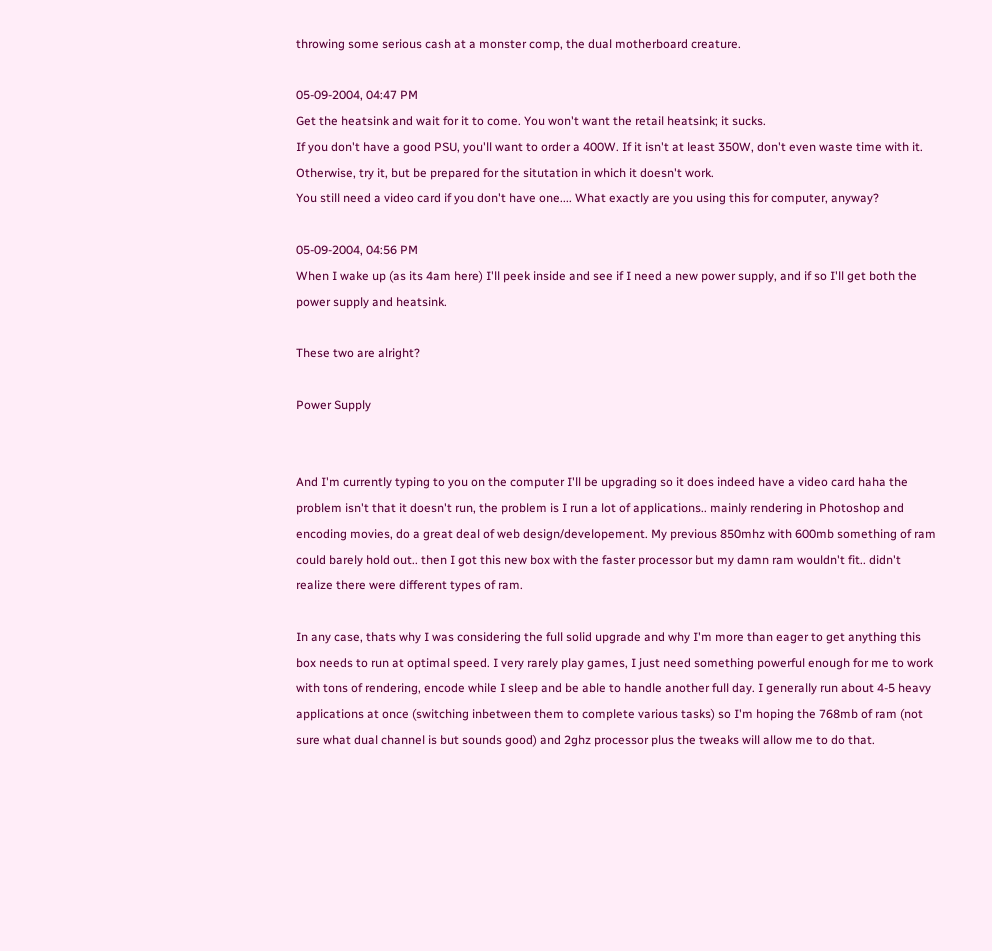throwing some serious cash at a monster comp, the dual motherboard creature.

05-09-2004, 04:47 PM
Get the heatsink and wait for it to come. You won't want the retail heatsink; it sucks.
If you don't have a good PSU, you'll want to order a 400W. If it isn't at least 350W, don't even waste time with it. Otherwise, try it, but be prepared for the situtation in which it doesn't work.
You still need a video card if you don't have one.... What exactly are you using this for computer, anyway?

05-09-2004, 04:56 PM
When I wake up (as its 4am here) I'll peek inside and see if I need a new power supply, and if so I'll get both the power supply and heatsink.

These two are alright?

Power Supply


And I'm currently typing to you on the computer I'll be upgrading so it does indeed have a video card haha the problem isn't that it doesn't run, the problem is I run a lot of applications.. mainly rendering in Photoshop and encoding movies, do a great deal of web design/developement. My previous 850mhz with 600mb something of ram could barely hold out.. then I got this new box with the faster processor but my damn ram wouldn't fit.. didn't realize there were different types of ram.

In any case, thats why I was considering the full solid upgrade and why I'm more than eager to get anything this box needs to run at optimal speed. I very rarely play games, I just need something powerful enough for me to work with tons of rendering, encode while I sleep and be able to handle another full day. I generally run about 4-5 heavy applications at once (switching inbetween them to complete various tasks) so I'm hoping the 768mb of ram (not sure what dual channel is but sounds good) and 2ghz processor plus the tweaks will allow me to do that.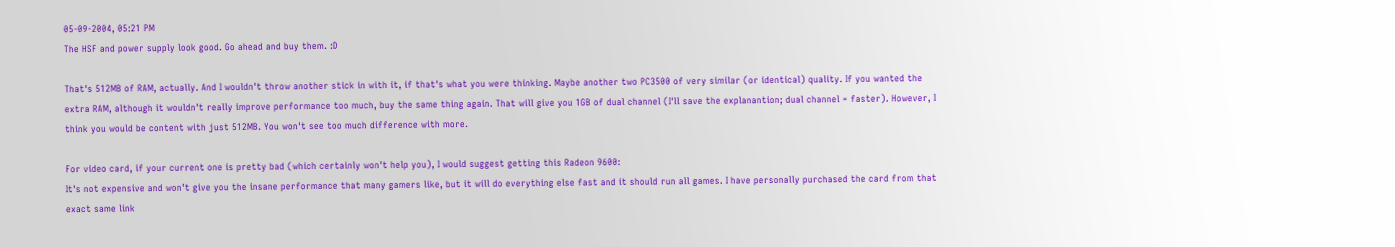05-09-2004, 05:21 PM
The HSF and power supply look good. Go ahead and buy them. :D

That's 512MB of RAM, actually. And I wouldn't throw another stick in with it, if that's what you were thinking. Maybe another two PC3500 of very similar (or identical) quality. If you wanted the extra RAM, although it wouldn't really improve performance too much, buy the same thing again. That will give you 1GB of dual channel (I'll save the explanantion; dual channel = faster). However, I think you would be content with just 512MB. You won't see too much difference with more.

For video card, if your current one is pretty bad (which certainly won't help you), I would suggest getting this Radeon 9600:
It's not expensive and won't give you the insane performance that many gamers like, but it will do everything else fast and it should run all games. I have personally purchased the card from that exact same link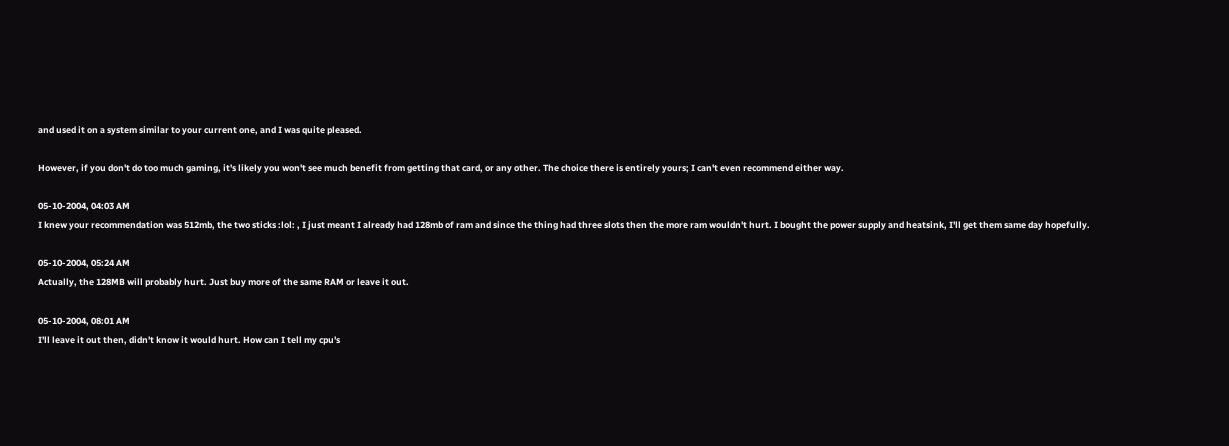and used it on a system similar to your current one, and I was quite pleased.

However, if you don't do too much gaming, it's likely you won't see much benefit from getting that card, or any other. The choice there is entirely yours; I can't even recommend either way.

05-10-2004, 04:03 AM
I knew your recommendation was 512mb, the two sticks :lol: , I just meant I already had 128mb of ram and since the thing had three slots then the more ram wouldn't hurt. I bought the power supply and heatsink, I'll get them same day hopefully.

05-10-2004, 05:24 AM
Actually, the 128MB will probably hurt. Just buy more of the same RAM or leave it out.

05-10-2004, 08:01 AM
I'll leave it out then, didn't know it would hurt. How can I tell my cpu's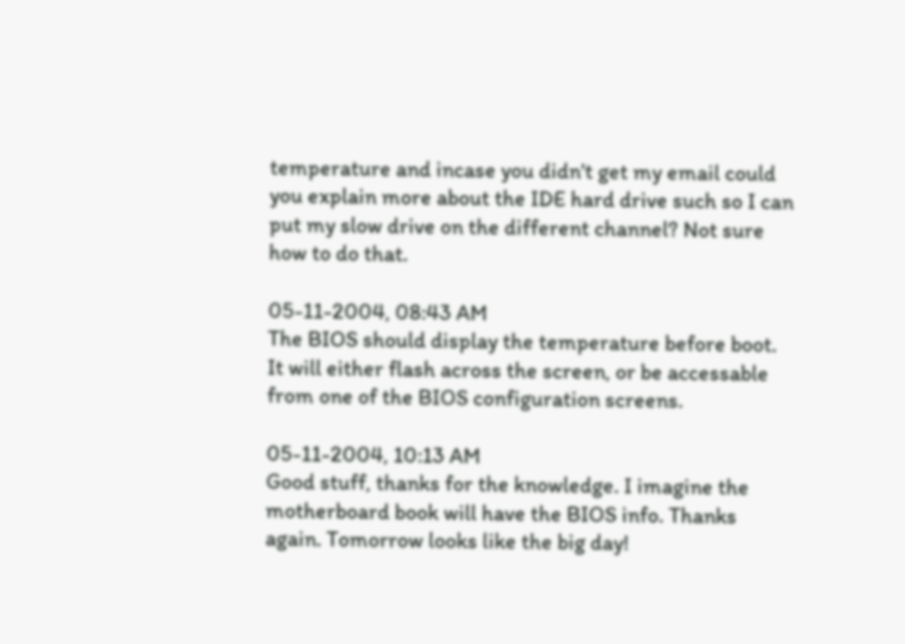temperature and incase you didn't get my email could you explain more about the IDE hard drive such so I can put my slow drive on the different channel? Not sure how to do that.

05-11-2004, 08:43 AM
The BIOS should display the temperature before boot. It will either flash across the screen, or be accessable from one of the BIOS configuration screens.

05-11-2004, 10:13 AM
Good stuff, thanks for the knowledge. I imagine the motherboard book will have the BIOS info. Thanks again. Tomorrow looks like the big day!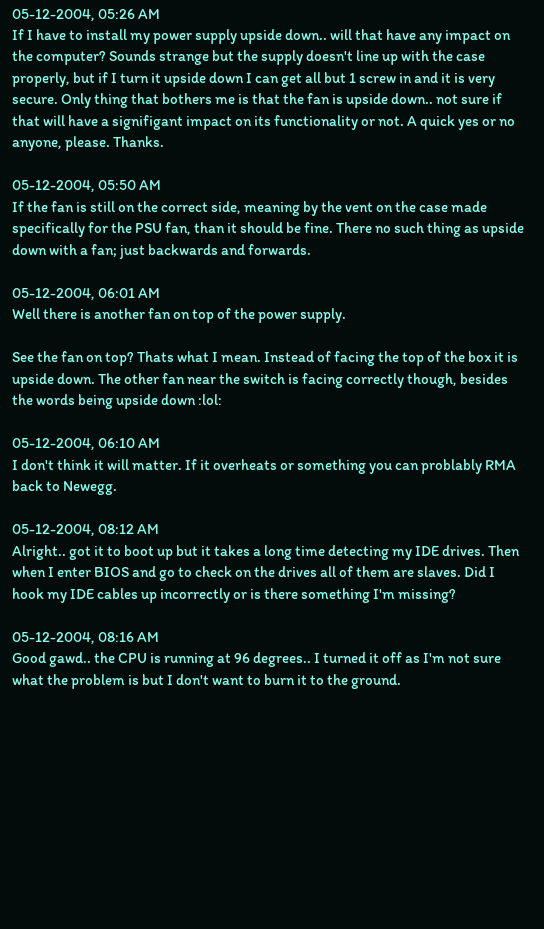05-12-2004, 05:26 AM
If I have to install my power supply upside down.. will that have any impact on the computer? Sounds strange but the supply doesn't line up with the case properly, but if I turn it upside down I can get all but 1 screw in and it is very secure. Only thing that bothers me is that the fan is upside down.. not sure if that will have a signifigant impact on its functionality or not. A quick yes or no anyone, please. Thanks.

05-12-2004, 05:50 AM
If the fan is still on the correct side, meaning by the vent on the case made specifically for the PSU fan, than it should be fine. There no such thing as upside down with a fan; just backwards and forwards.

05-12-2004, 06:01 AM
Well there is another fan on top of the power supply.

See the fan on top? Thats what I mean. Instead of facing the top of the box it is upside down. The other fan near the switch is facing correctly though, besides the words being upside down :lol:

05-12-2004, 06:10 AM
I don't think it will matter. If it overheats or something you can problably RMA back to Newegg.

05-12-2004, 08:12 AM
Alright.. got it to boot up but it takes a long time detecting my IDE drives. Then when I enter BIOS and go to check on the drives all of them are slaves. Did I hook my IDE cables up incorrectly or is there something I'm missing?

05-12-2004, 08:16 AM
Good gawd.. the CPU is running at 96 degrees.. I turned it off as I'm not sure what the problem is but I don't want to burn it to the ground.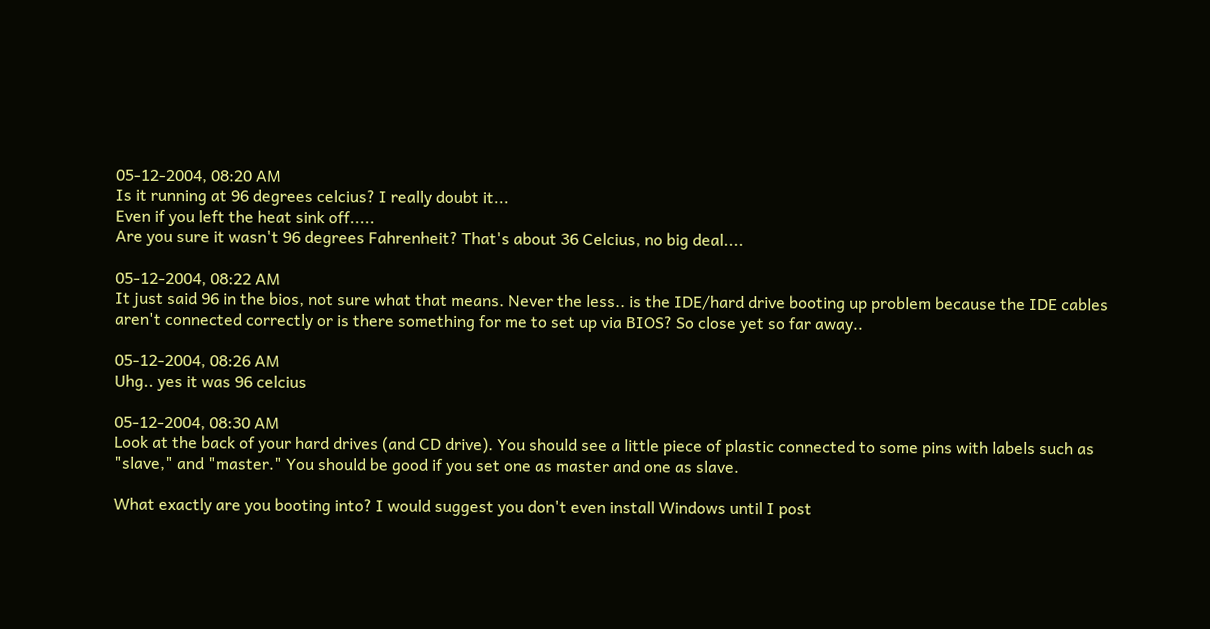05-12-2004, 08:20 AM
Is it running at 96 degrees celcius? I really doubt it...
Even if you left the heat sink off.....
Are you sure it wasn't 96 degrees Fahrenheit? That's about 36 Celcius, no big deal....

05-12-2004, 08:22 AM
It just said 96 in the bios, not sure what that means. Never the less.. is the IDE/hard drive booting up problem because the IDE cables aren't connected correctly or is there something for me to set up via BIOS? So close yet so far away..

05-12-2004, 08:26 AM
Uhg.. yes it was 96 celcius

05-12-2004, 08:30 AM
Look at the back of your hard drives (and CD drive). You should see a little piece of plastic connected to some pins with labels such as "slave," and "master." You should be good if you set one as master and one as slave.

What exactly are you booting into? I would suggest you don't even install Windows until I post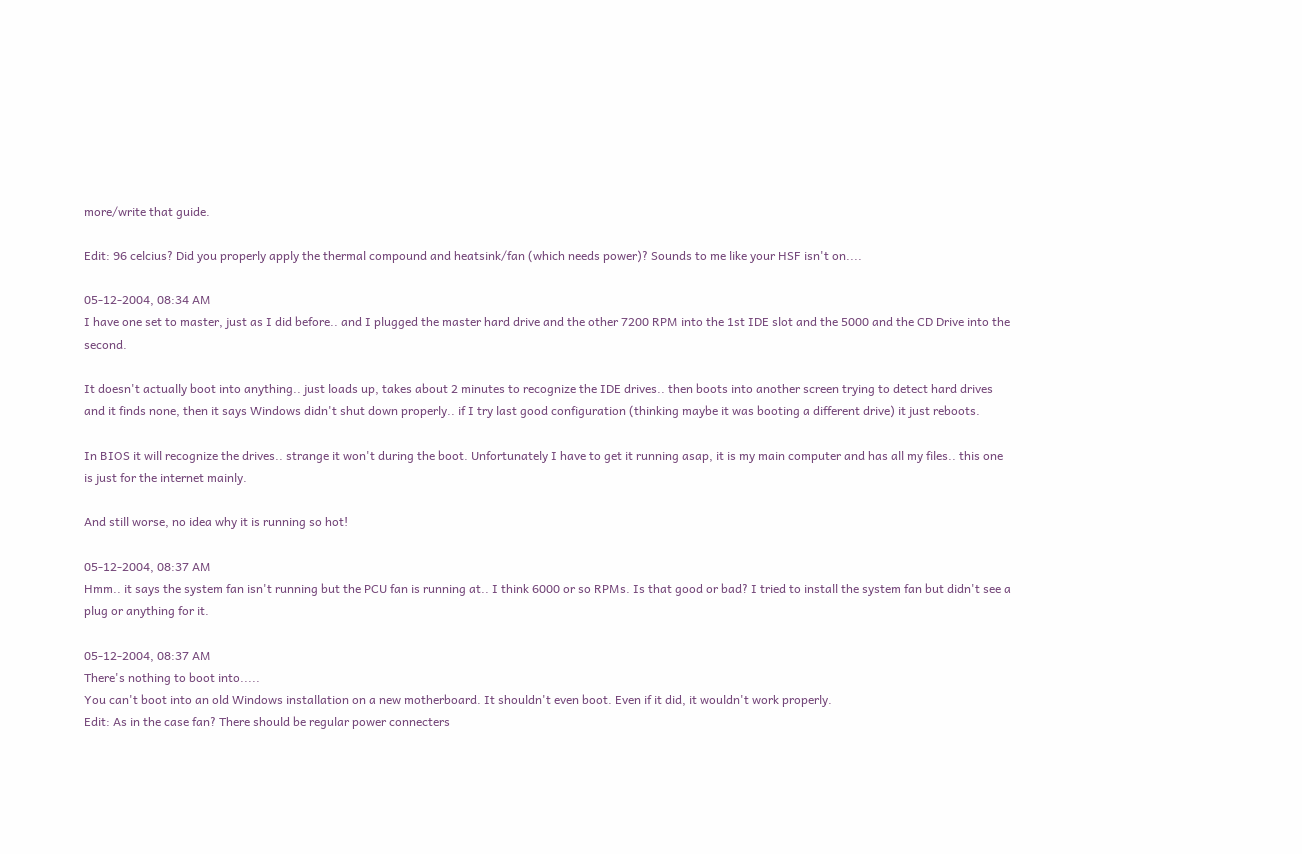more/write that guide.

Edit: 96 celcius? Did you properly apply the thermal compound and heatsink/fan (which needs power)? Sounds to me like your HSF isn't on....

05-12-2004, 08:34 AM
I have one set to master, just as I did before.. and I plugged the master hard drive and the other 7200 RPM into the 1st IDE slot and the 5000 and the CD Drive into the second.

It doesn't actually boot into anything.. just loads up, takes about 2 minutes to recognize the IDE drives.. then boots into another screen trying to detect hard drives and it finds none, then it says Windows didn't shut down properly.. if I try last good configuration (thinking maybe it was booting a different drive) it just reboots.

In BIOS it will recognize the drives.. strange it won't during the boot. Unfortunately I have to get it running asap, it is my main computer and has all my files.. this one is just for the internet mainly.

And still worse, no idea why it is running so hot!

05-12-2004, 08:37 AM
Hmm.. it says the system fan isn't running but the PCU fan is running at.. I think 6000 or so RPMs. Is that good or bad? I tried to install the system fan but didn't see a plug or anything for it.

05-12-2004, 08:37 AM
There's nothing to boot into.....
You can't boot into an old Windows installation on a new motherboard. It shouldn't even boot. Even if it did, it wouldn't work properly.
Edit: As in the case fan? There should be regular power connecters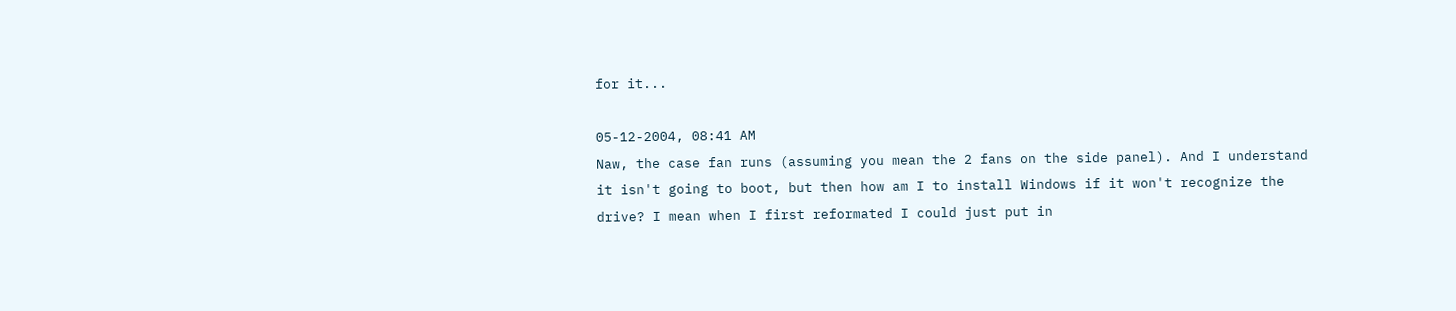for it...

05-12-2004, 08:41 AM
Naw, the case fan runs (assuming you mean the 2 fans on the side panel). And I understand it isn't going to boot, but then how am I to install Windows if it won't recognize the drive? I mean when I first reformated I could just put in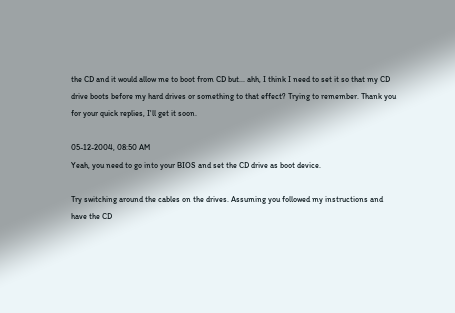the CD and it would allow me to boot from CD but... ahh, I think I need to set it so that my CD drive boots before my hard drives or something to that effect? Trying to remember. Thank you for your quick replies, I'll get it soon.

05-12-2004, 08:50 AM
Yeah, you need to go into your BIOS and set the CD drive as boot device.

Try switching around the cables on the drives. Assuming you followed my instructions and have the CD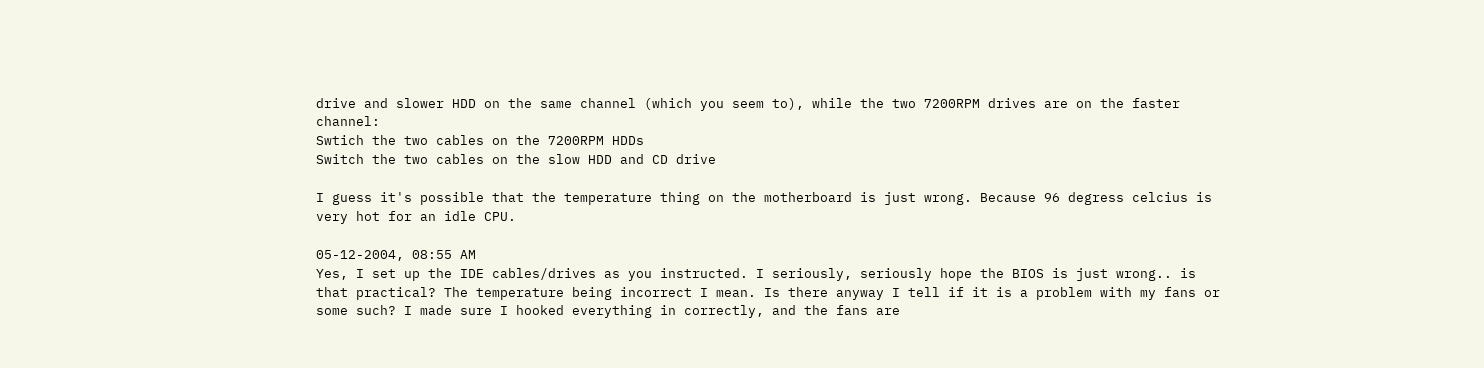drive and slower HDD on the same channel (which you seem to), while the two 7200RPM drives are on the faster channel:
Swtich the two cables on the 7200RPM HDDs
Switch the two cables on the slow HDD and CD drive

I guess it's possible that the temperature thing on the motherboard is just wrong. Because 96 degress celcius is very hot for an idle CPU.

05-12-2004, 08:55 AM
Yes, I set up the IDE cables/drives as you instructed. I seriously, seriously hope the BIOS is just wrong.. is that practical? The temperature being incorrect I mean. Is there anyway I tell if it is a problem with my fans or some such? I made sure I hooked everything in correctly, and the fans are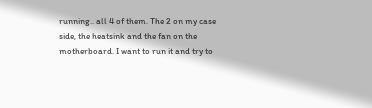running.. all 4 of them. The 2 on my case side, the heatsink and the fan on the motherboard. I want to run it and try to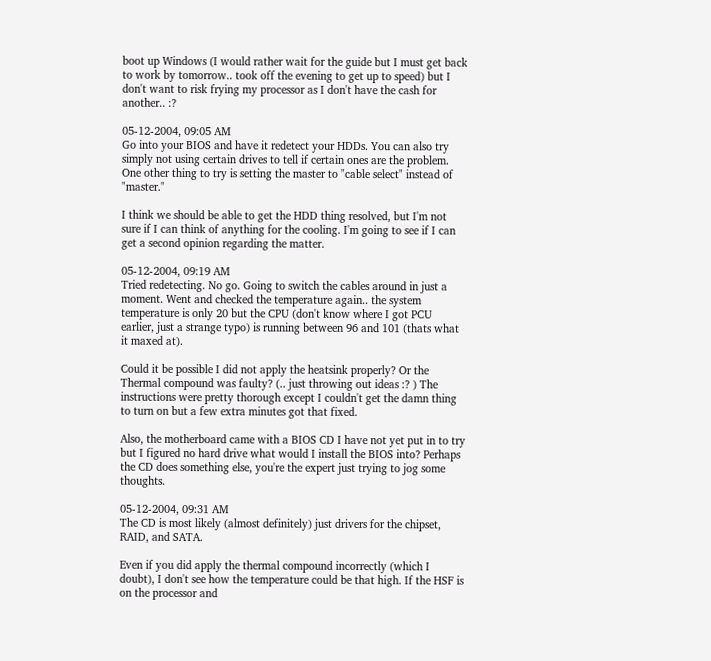boot up Windows (I would rather wait for the guide but I must get back to work by tomorrow.. took off the evening to get up to speed) but I don't want to risk frying my processor as I don't have the cash for another.. :?

05-12-2004, 09:05 AM
Go into your BIOS and have it redetect your HDDs. You can also try simply not using certain drives to tell if certain ones are the problem. One other thing to try is setting the master to "cable select" instead of "master."

I think we should be able to get the HDD thing resolved, but I'm not sure if I can think of anything for the cooling. I'm going to see if I can get a second opinion regarding the matter.

05-12-2004, 09:19 AM
Tried redetecting. No go. Going to switch the cables around in just a moment. Went and checked the temperature again.. the system temperature is only 20 but the CPU (don't know where I got PCU earlier, just a strange typo) is running between 96 and 101 (thats what it maxed at).

Could it be possible I did not apply the heatsink properly? Or the Thermal compound was faulty? (.. just throwing out ideas :? ) The instructions were pretty thorough except I couldn't get the damn thing to turn on but a few extra minutes got that fixed.

Also, the motherboard came with a BIOS CD I have not yet put in to try but I figured no hard drive what would I install the BIOS into? Perhaps the CD does something else, you're the expert just trying to jog some thoughts.

05-12-2004, 09:31 AM
The CD is most likely (almost definitely) just drivers for the chipset, RAID, and SATA.

Even if you did apply the thermal compound incorrectly (which I doubt), I don't see how the temperature could be that high. If the HSF is on the processor and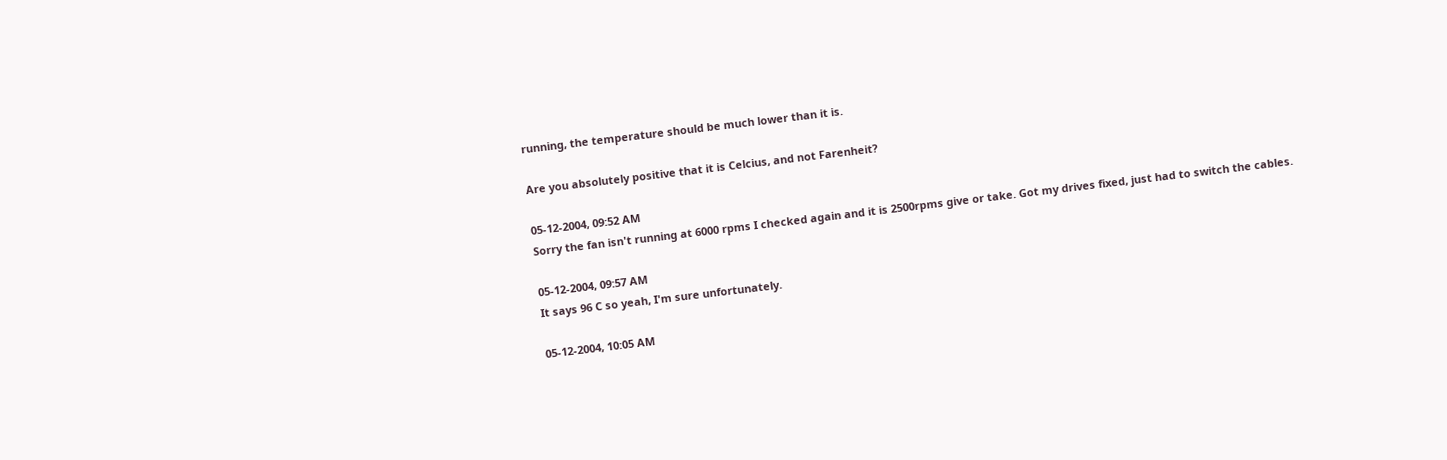running, the temperature should be much lower than it is.

Are you absolutely positive that it is Celcius, and not Farenheit?

05-12-2004, 09:52 AM
Sorry the fan isn't running at 6000 rpms I checked again and it is 2500rpms give or take. Got my drives fixed, just had to switch the cables.

05-12-2004, 09:57 AM
It says 96 C so yeah, I'm sure unfortunately.

05-12-2004, 10:05 AM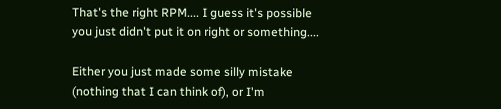That's the right RPM.... I guess it's possible you just didn't put it on right or something....

Either you just made some silly mistake (nothing that I can think of), or I'm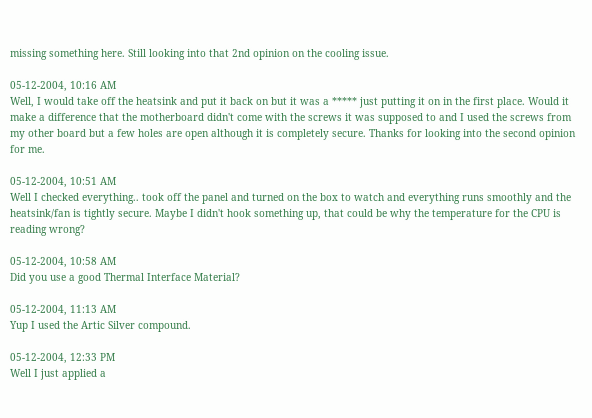missing something here. Still looking into that 2nd opinion on the cooling issue.

05-12-2004, 10:16 AM
Well, I would take off the heatsink and put it back on but it was a ***** just putting it on in the first place. Would it make a difference that the motherboard didn't come with the screws it was supposed to and I used the screws from my other board but a few holes are open although it is completely secure. Thanks for looking into the second opinion for me.

05-12-2004, 10:51 AM
Well I checked everything.. took off the panel and turned on the box to watch and everything runs smoothly and the heatsink/fan is tightly secure. Maybe I didn't hook something up, that could be why the temperature for the CPU is reading wrong?

05-12-2004, 10:58 AM
Did you use a good Thermal Interface Material?

05-12-2004, 11:13 AM
Yup I used the Artic Silver compound.

05-12-2004, 12:33 PM
Well I just applied a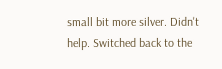small bit more silver. Didn't help. Switched back to the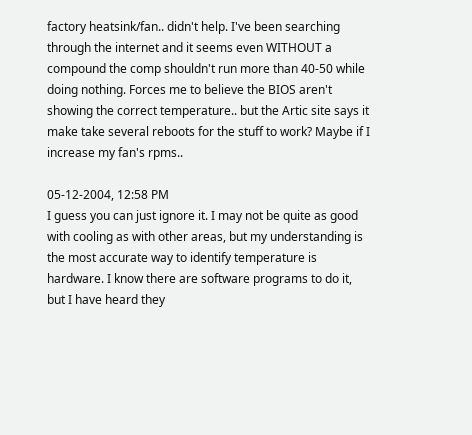factory heatsink/fan.. didn't help. I've been searching through the internet and it seems even WITHOUT a compound the comp shouldn't run more than 40-50 while doing nothing. Forces me to believe the BIOS aren't showing the correct temperature.. but the Artic site says it make take several reboots for the stuff to work? Maybe if I increase my fan's rpms..

05-12-2004, 12:58 PM
I guess you can just ignore it. I may not be quite as good with cooling as with other areas, but my understanding is the most accurate way to identify temperature is hardware. I know there are software programs to do it, but I have heard they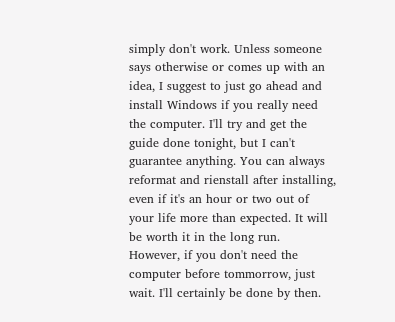simply don't work. Unless someone says otherwise or comes up with an idea, I suggest to just go ahead and install Windows if you really need the computer. I'll try and get the guide done tonight, but I can't guarantee anything. You can always reformat and rienstall after installing, even if it's an hour or two out of your life more than expected. It will be worth it in the long run.
However, if you don't need the computer before tommorrow, just wait. I'll certainly be done by then.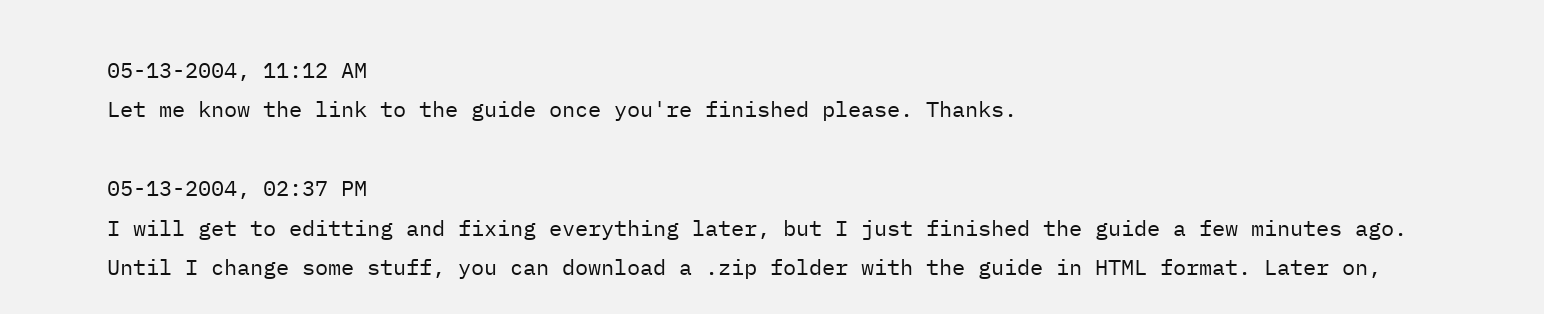05-13-2004, 11:12 AM
Let me know the link to the guide once you're finished please. Thanks.

05-13-2004, 02:37 PM
I will get to editting and fixing everything later, but I just finished the guide a few minutes ago. Until I change some stuff, you can download a .zip folder with the guide in HTML format. Later on,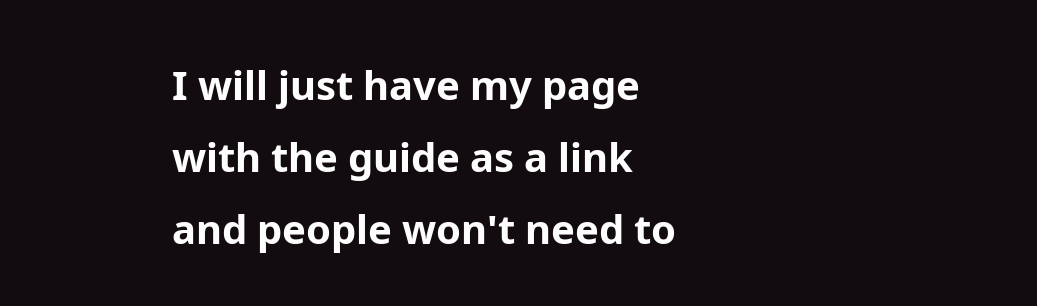I will just have my page with the guide as a link and people won't need to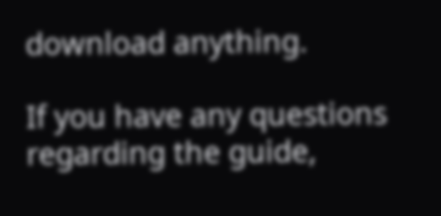download anything.

If you have any questions regarding the guide,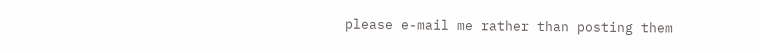please e-mail me rather than posting them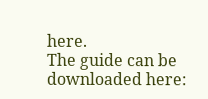here.
The guide can be downloaded here: